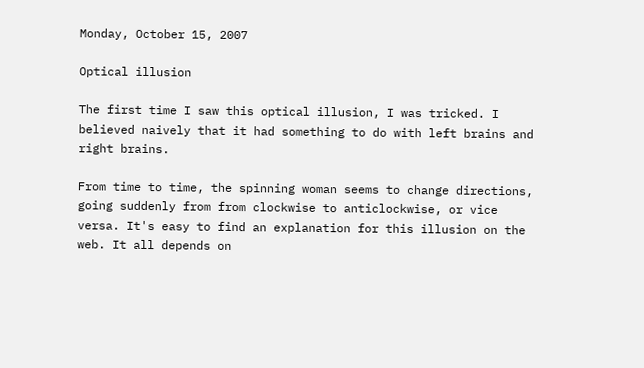Monday, October 15, 2007

Optical illusion

The first time I saw this optical illusion, I was tricked. I believed naively that it had something to do with left brains and right brains.

From time to time, the spinning woman seems to change directions, going suddenly from from clockwise to anticlockwise, or vice versa. It's easy to find an explanation for this illusion on the web. It all depends on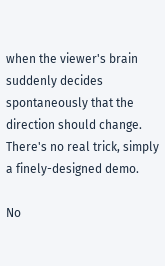when the viewer's brain suddenly decides spontaneously that the direction should change. There's no real trick, simply a finely-designed demo.

No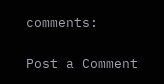comments:

Post a Comment